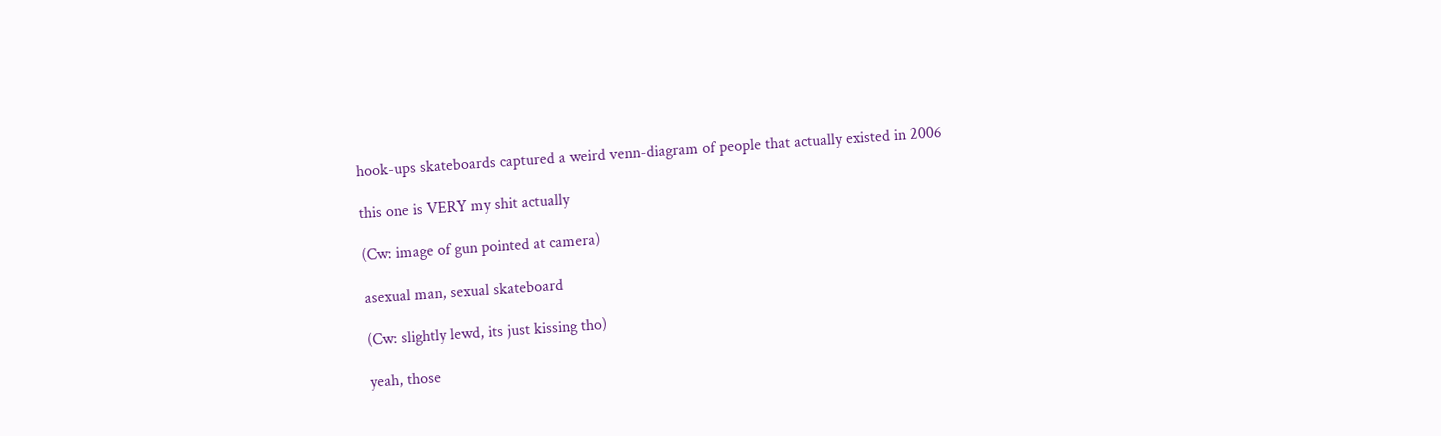hook-ups skateboards captured a weird venn-diagram of people that actually existed in 2006

this one is VERY my shit actually

(Cw: image of gun pointed at camera)

asexual man, sexual skateboard

(Cw: slightly lewd, its just kissing tho)

yeah, those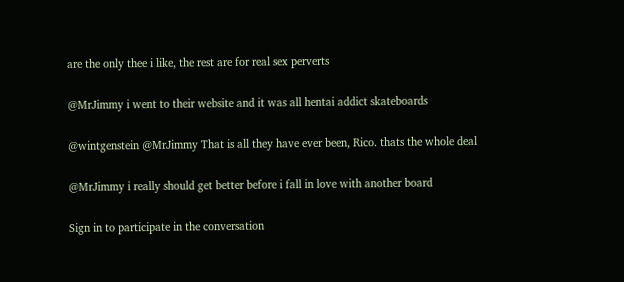are the only thee i like, the rest are for real sex perverts

@MrJimmy i went to their website and it was all hentai addict skateboards

@wintgenstein @MrJimmy That is all they have ever been, Rico. thats the whole deal

@MrJimmy i really should get better before i fall in love with another board

Sign in to participate in the conversation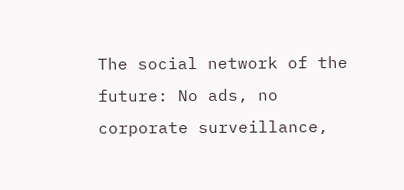The social network of the future: No ads, no corporate surveillance,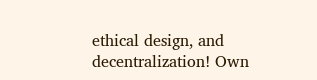ethical design, and decentralization! Own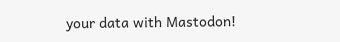your data with Mastodon!